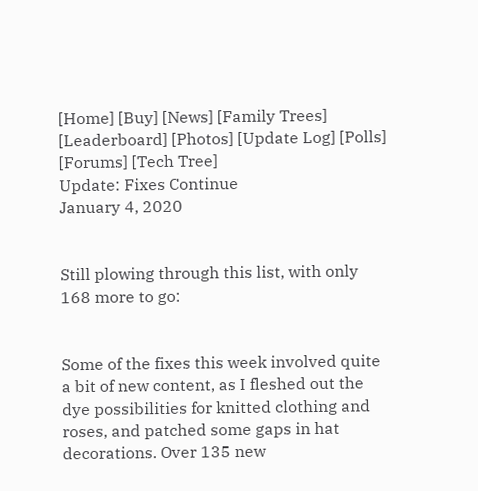[Home] [Buy] [News] [Family Trees] [Leaderboard] [Photos] [Update Log] [Polls] [Forums] [Tech Tree]
Update: Fixes Continue
January 4, 2020


Still plowing through this list, with only 168 more to go:


Some of the fixes this week involved quite a bit of new content, as I fleshed out the dye possibilities for knitted clothing and roses, and patched some gaps in hat decorations. Over 135 new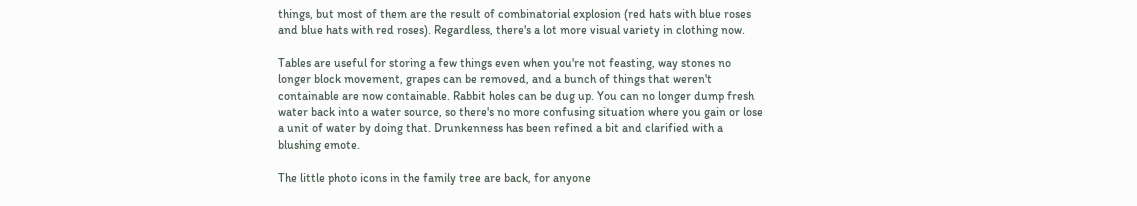things, but most of them are the result of combinatorial explosion (red hats with blue roses and blue hats with red roses). Regardless, there's a lot more visual variety in clothing now.

Tables are useful for storing a few things even when you're not feasting, way stones no longer block movement, grapes can be removed, and a bunch of things that weren't containable are now containable. Rabbit holes can be dug up. You can no longer dump fresh water back into a water source, so there's no more confusing situation where you gain or lose a unit of water by doing that. Drunkenness has been refined a bit and clarified with a blushing emote.

The little photo icons in the family tree are back, for anyone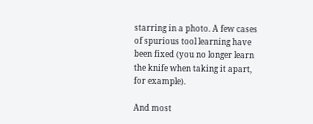starring in a photo. A few cases of spurious tool learning have been fixed (you no longer learn the knife when taking it apart, for example).

And most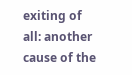exiting of all: another cause of the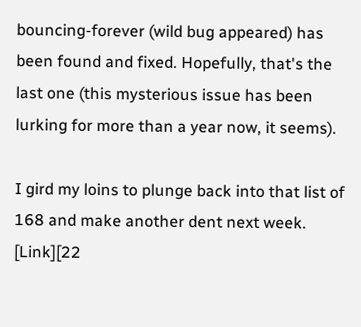bouncing-forever (wild bug appeared) has been found and fixed. Hopefully, that's the last one (this mysterious issue has been lurking for more than a year now, it seems).

I gird my loins to plunge back into that list of 168 and make another dent next week.
[Link][22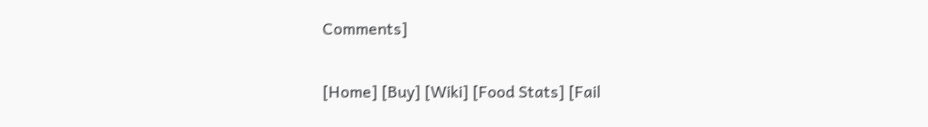Comments]

[Home] [Buy] [Wiki] [Food Stats] [Fail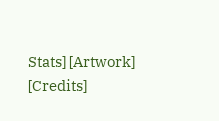Stats] [Artwork] [Credits]